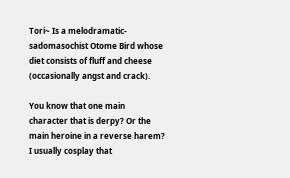Tori~ Is a melodramatic-sadomasochist Otome Bird whose diet consists of fluff and cheese (occasionally angst and crack).

You know that one main character that is derpy? Or the main heroine in a reverse harem? I usually cosplay that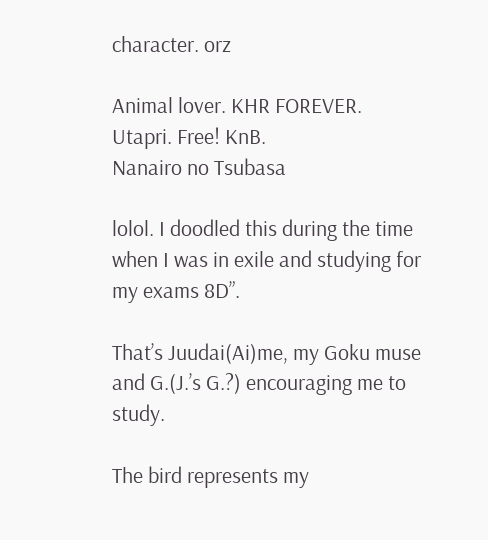character. orz

Animal lover. KHR FOREVER. Utapri. Free! KnB.
Nanairo no Tsubasa

lolol. I doodled this during the time when I was in exile and studying for my exams 8D”.

That’s Juudai(Ai)me, my Goku muse and G.(J.’s G.?) encouraging me to study.

The bird represents my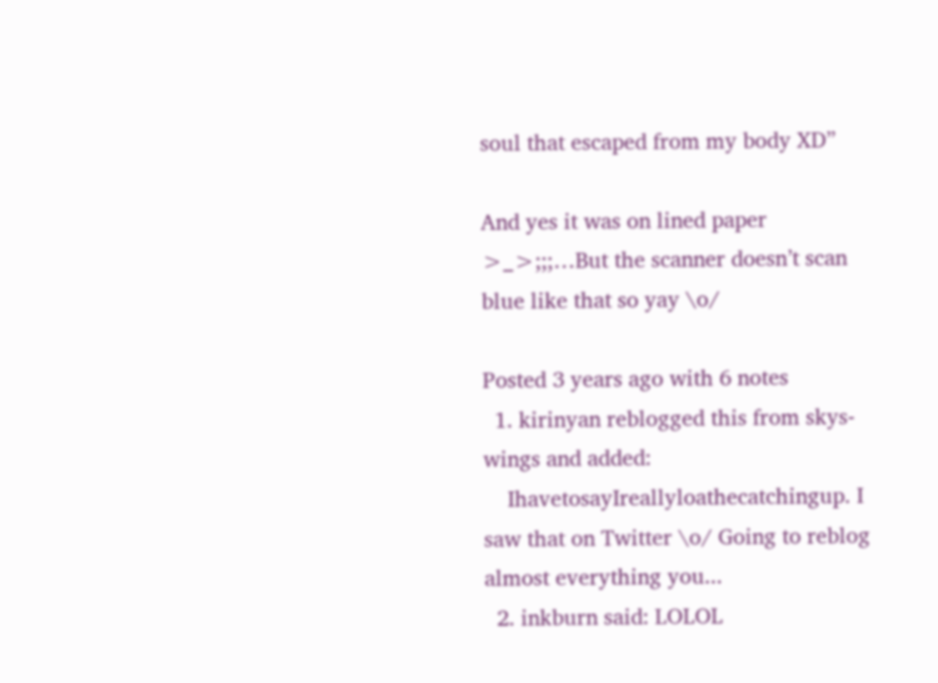soul that escaped from my body XD”

And yes it was on lined paper >_>;;;…But the scanner doesn’t scan blue like that so yay \o/

Posted 3 years ago with 6 notes
  1. kirinyan reblogged this from skys-wings and added:
    IhavetosayIreallyloathecatchingup. I saw that on Twitter \o/ Going to reblog almost everything you...
  2. inkburn said: LOLOL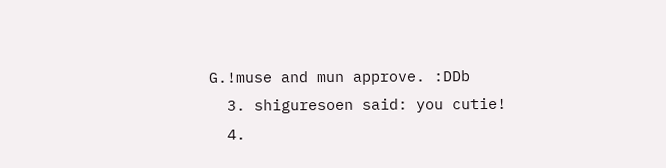G.!muse and mun approve. :DDb
  3. shiguresoen said: you cutie!
  4.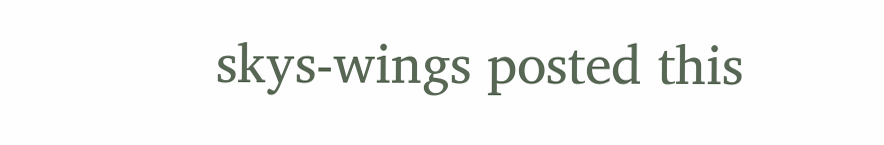skys-wings posted this